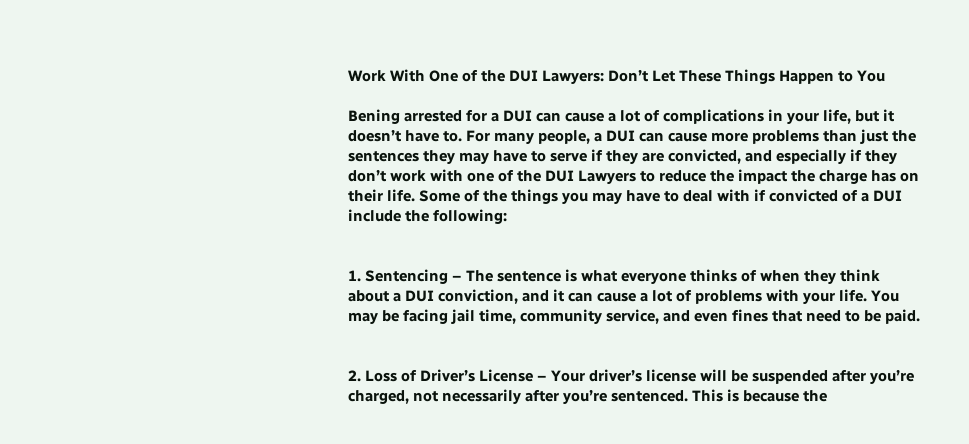Work With One of the DUI Lawyers: Don’t Let These Things Happen to You

Bening arrested for a DUI can cause a lot of complications in your life, but it doesn’t have to. For many people, a DUI can cause more problems than just the sentences they may have to serve if they are convicted, and especially if they don’t work with one of the DUI Lawyers to reduce the impact the charge has on their life. Some of the things you may have to deal with if convicted of a DUI include the following:


1. Sentencing – The sentence is what everyone thinks of when they think about a DUI conviction, and it can cause a lot of problems with your life. You may be facing jail time, community service, and even fines that need to be paid.


2. Loss of Driver’s License – Your driver’s license will be suspended after you’re charged, not necessarily after you’re sentenced. This is because the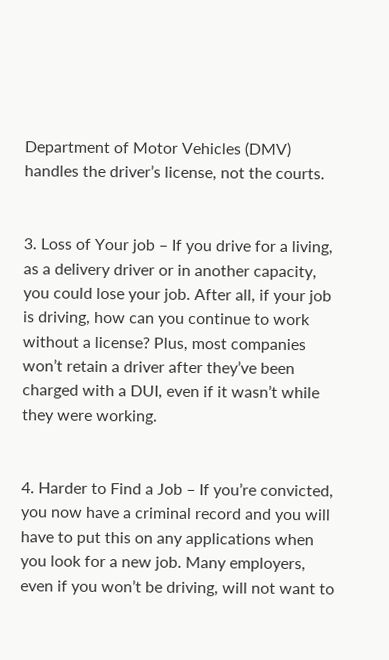Department of Motor Vehicles (DMV) handles the driver’s license, not the courts.


3. Loss of Your job – If you drive for a living, as a delivery driver or in another capacity, you could lose your job. After all, if your job is driving, how can you continue to work without a license? Plus, most companies won’t retain a driver after they’ve been charged with a DUI, even if it wasn’t while they were working.


4. Harder to Find a Job – If you’re convicted, you now have a criminal record and you will have to put this on any applications when you look for a new job. Many employers, even if you won’t be driving, will not want to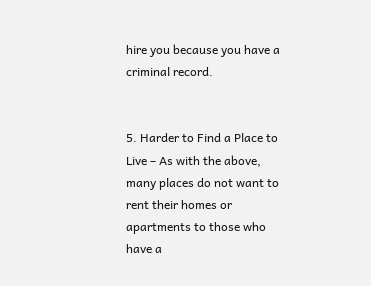hire you because you have a criminal record.


5. Harder to Find a Place to Live – As with the above, many places do not want to rent their homes or apartments to those who have a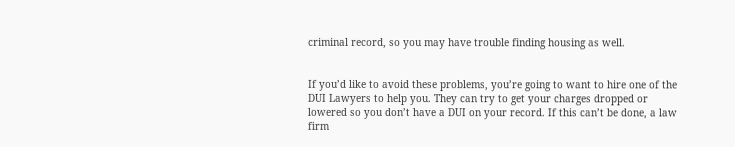criminal record, so you may have trouble finding housing as well.


If you’d like to avoid these problems, you’re going to want to hire one of the DUI Lawyers to help you. They can try to get your charges dropped or lowered so you don’t have a DUI on your record. If this can’t be done, a law firm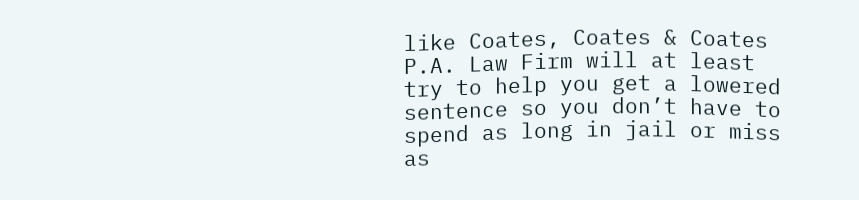like Coates, Coates & Coates P.A. Law Firm will at least try to help you get a lowered sentence so you don’t have to spend as long in jail or miss as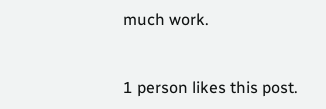much work.


1 person likes this post.